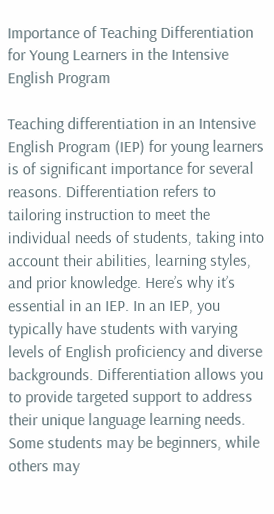Importance of Teaching Differentiation for Young Learners in the Intensive English Program

Teaching differentiation in an Intensive English Program (IEP) for young learners is of significant importance for several reasons. Differentiation refers to tailoring instruction to meet the individual needs of students, taking into account their abilities, learning styles, and prior knowledge. Here’s why it’s essential in an IEP. In an IEP, you typically have students with varying levels of English proficiency and diverse backgrounds. Differentiation allows you to provide targeted support to address their unique language learning needs. Some students may be beginners, while others may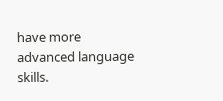have more advanced language skills.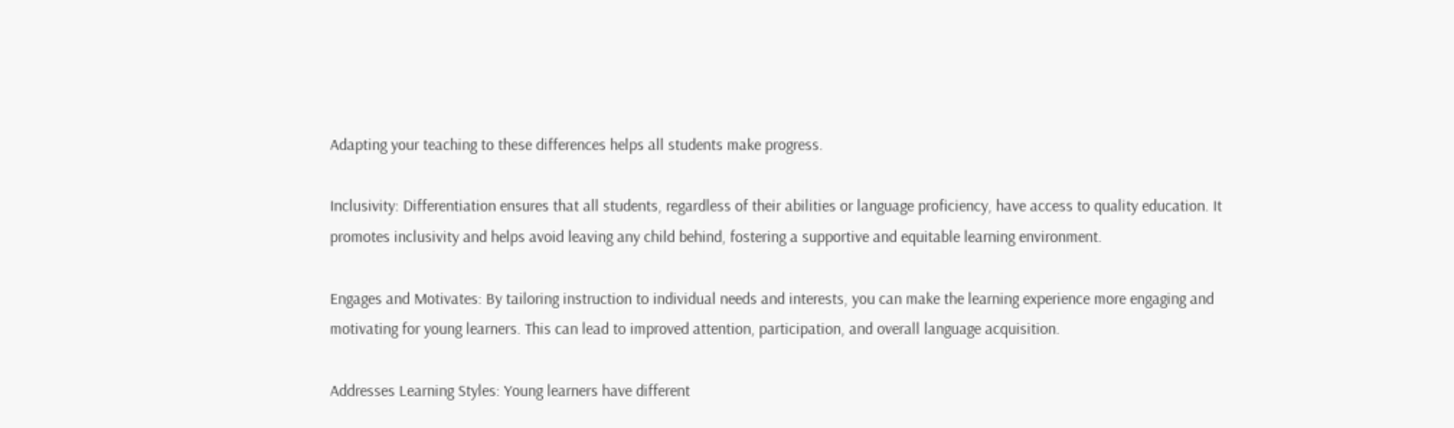Adapting your teaching to these differences helps all students make progress.

Inclusivity: Differentiation ensures that all students, regardless of their abilities or language proficiency, have access to quality education. It promotes inclusivity and helps avoid leaving any child behind, fostering a supportive and equitable learning environment.

Engages and Motivates: By tailoring instruction to individual needs and interests, you can make the learning experience more engaging and motivating for young learners. This can lead to improved attention, participation, and overall language acquisition.

Addresses Learning Styles: Young learners have different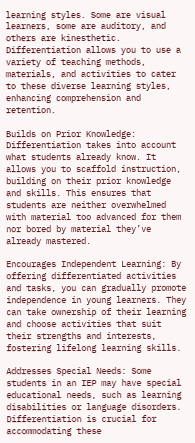learning styles. Some are visual learners, some are auditory, and others are kinesthetic. Differentiation allows you to use a variety of teaching methods, materials, and activities to cater to these diverse learning styles, enhancing comprehension and retention.

Builds on Prior Knowledge: Differentiation takes into account what students already know. It allows you to scaffold instruction, building on their prior knowledge and skills. This ensures that students are neither overwhelmed with material too advanced for them nor bored by material they’ve already mastered.

Encourages Independent Learning: By offering differentiated activities and tasks, you can gradually promote independence in young learners. They can take ownership of their learning and choose activities that suit their strengths and interests, fostering lifelong learning skills.

Addresses Special Needs: Some students in an IEP may have special educational needs, such as learning disabilities or language disorders. Differentiation is crucial for accommodating these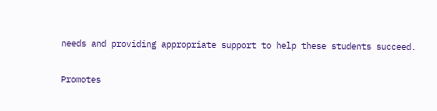needs and providing appropriate support to help these students succeed.

Promotes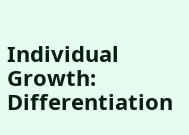Individual Growth: Differentiation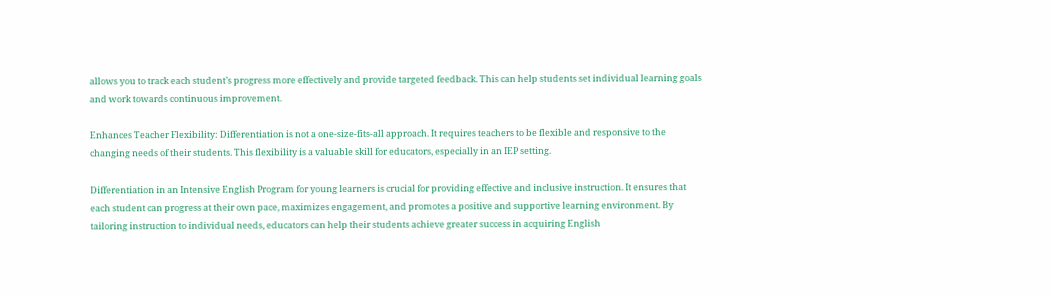allows you to track each student’s progress more effectively and provide targeted feedback. This can help students set individual learning goals and work towards continuous improvement.

Enhances Teacher Flexibility: Differentiation is not a one-size-fits-all approach. It requires teachers to be flexible and responsive to the changing needs of their students. This flexibility is a valuable skill for educators, especially in an IEP setting.

Differentiation in an Intensive English Program for young learners is crucial for providing effective and inclusive instruction. It ensures that each student can progress at their own pace, maximizes engagement, and promotes a positive and supportive learning environment. By tailoring instruction to individual needs, educators can help their students achieve greater success in acquiring English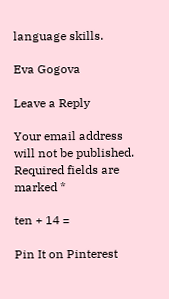language skills.

Eva Gogova

Leave a Reply

Your email address will not be published. Required fields are marked *

ten + 14 =

Pin It on Pinterest